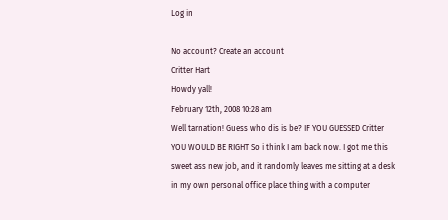Log in

No account? Create an account
Critter Hart
Howdy yall!
February 12th, 2008 10:28 am
Well tarnation! Guess who dis is be? IF YOU GUESSED Critter YOU WOULD BE RIGHT So i think I am back now. I got me this sweet ass new job, and it randomly leaves me sitting at a desk in my own personal office place thing with a computer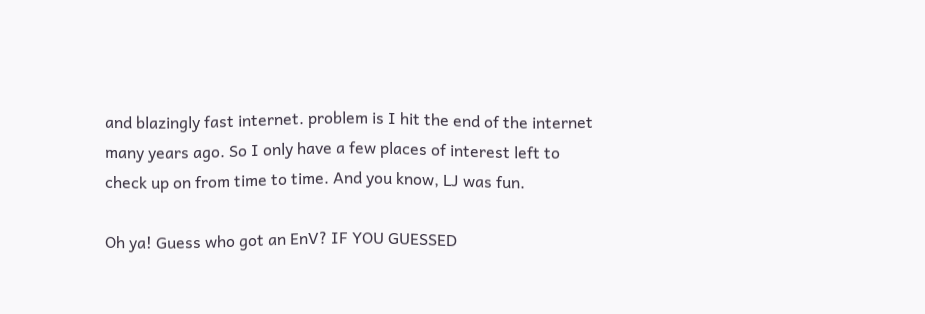and blazingly fast internet. problem is I hit the end of the internet many years ago. So I only have a few places of interest left to check up on from time to time. And you know, LJ was fun.

Oh ya! Guess who got an EnV? IF YOU GUESSED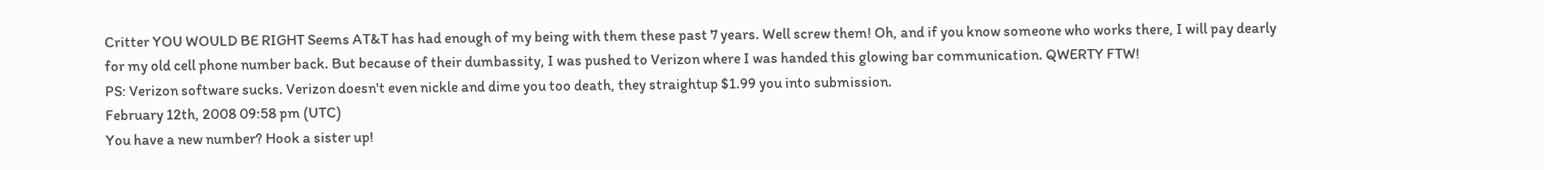Critter YOU WOULD BE RIGHT Seems AT&T has had enough of my being with them these past 7 years. Well screw them! Oh, and if you know someone who works there, I will pay dearly for my old cell phone number back. But because of their dumbassity, I was pushed to Verizon where I was handed this glowing bar communication. QWERTY FTW!
PS: Verizon software sucks. Verizon doesn't even nickle and dime you too death, they straightup $1.99 you into submission.
February 12th, 2008 09:58 pm (UTC)
You have a new number? Hook a sister up!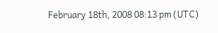February 18th, 2008 08:13 pm (UTC)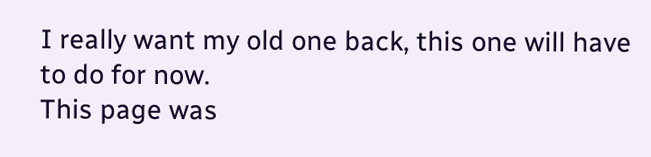I really want my old one back, this one will have to do for now.
This page was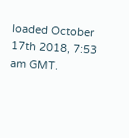loaded October 17th 2018, 7:53 am GMT.